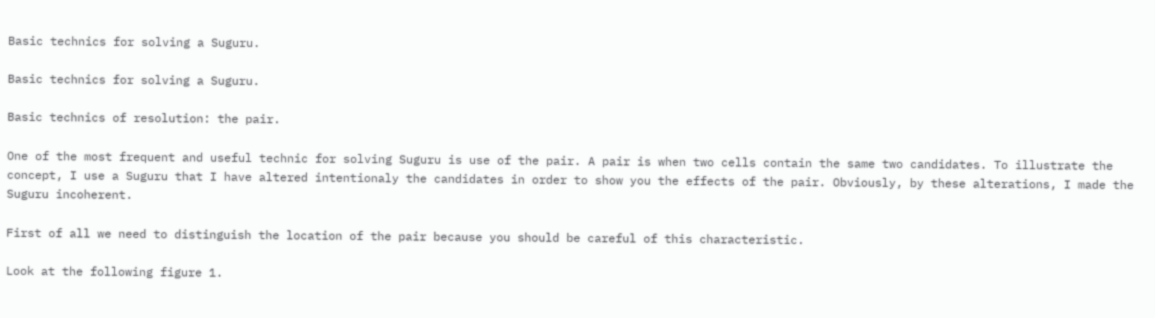Basic technics for solving a Suguru.

Basic technics for solving a Suguru.

Basic technics of resolution: the pair.

One of the most frequent and useful technic for solving Suguru is use of the pair. A pair is when two cells contain the same two candidates. To illustrate the concept, I use a Suguru that I have altered intentionaly the candidates in order to show you the effects of the pair. Obviously, by these alterations, I made the Suguru incoherent.

First of all we need to distinguish the location of the pair because you should be careful of this characteristic.

Look at the following figure 1.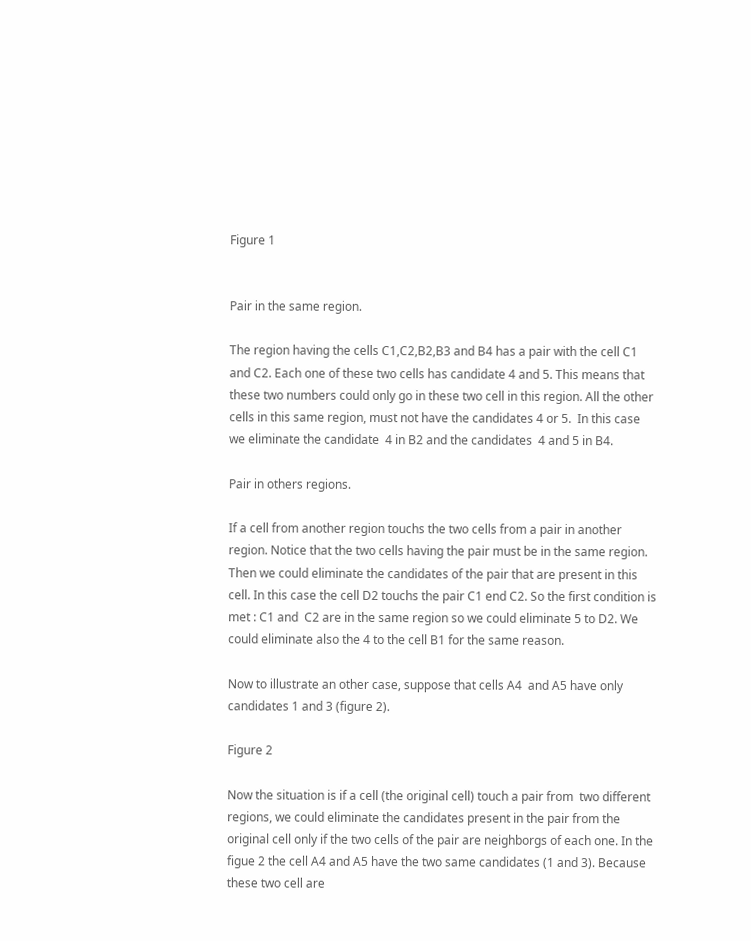Figure 1


Pair in the same region.

The region having the cells C1,C2,B2,B3 and B4 has a pair with the cell C1 and C2. Each one of these two cells has candidate 4 and 5. This means that these two numbers could only go in these two cell in this region. All the other cells in this same region, must not have the candidates 4 or 5.  In this case  we eliminate the candidate  4 in B2 and the candidates  4 and 5 in B4.

Pair in others regions.

If a cell from another region touchs the two cells from a pair in another region. Notice that the two cells having the pair must be in the same region. Then we could eliminate the candidates of the pair that are present in this cell. In this case the cell D2 touchs the pair C1 end C2. So the first condition is met : C1 and  C2 are in the same region so we could eliminate 5 to D2. We could eliminate also the 4 to the cell B1 for the same reason.

Now to illustrate an other case, suppose that cells A4  and A5 have only candidates 1 and 3 (figure 2).

Figure 2

Now the situation is if a cell (the original cell) touch a pair from  two different regions, we could eliminate the candidates present in the pair from the original cell only if the two cells of the pair are neighborgs of each one. In the figue 2 the cell A4 and A5 have the two same candidates (1 and 3). Because these two cell are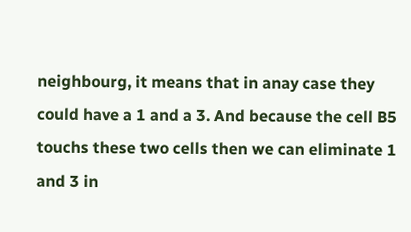neighbourg, it means that in anay case they could have a 1 and a 3. And because the cell B5 touchs these two cells then we can eliminate 1 and 3 in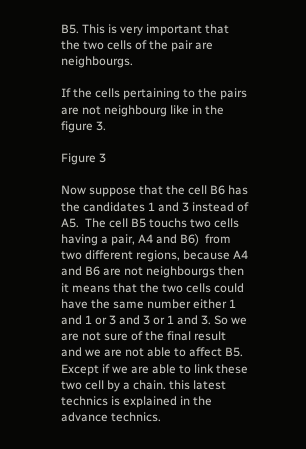B5. This is very important that the two cells of the pair are neighbourgs.

If the cells pertaining to the pairs are not neighbourg like in the figure 3.

Figure 3

Now suppose that the cell B6 has the candidates 1 and 3 instead of A5.  The cell B5 touchs two cells having a pair, A4 and B6)  from two different regions, because A4 and B6 are not neighbourgs then it means that the two cells could have the same number either 1 and 1 or 3 and 3 or 1 and 3. So we are not sure of the final result and we are not able to affect B5. Except if we are able to link these two cell by a chain. this latest technics is explained in the advance technics.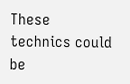These technics could be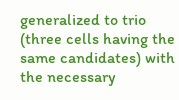generalized to trio (three cells having the same candidates) with the necessary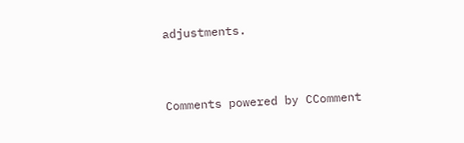adjustments.


Comments powered by CComment